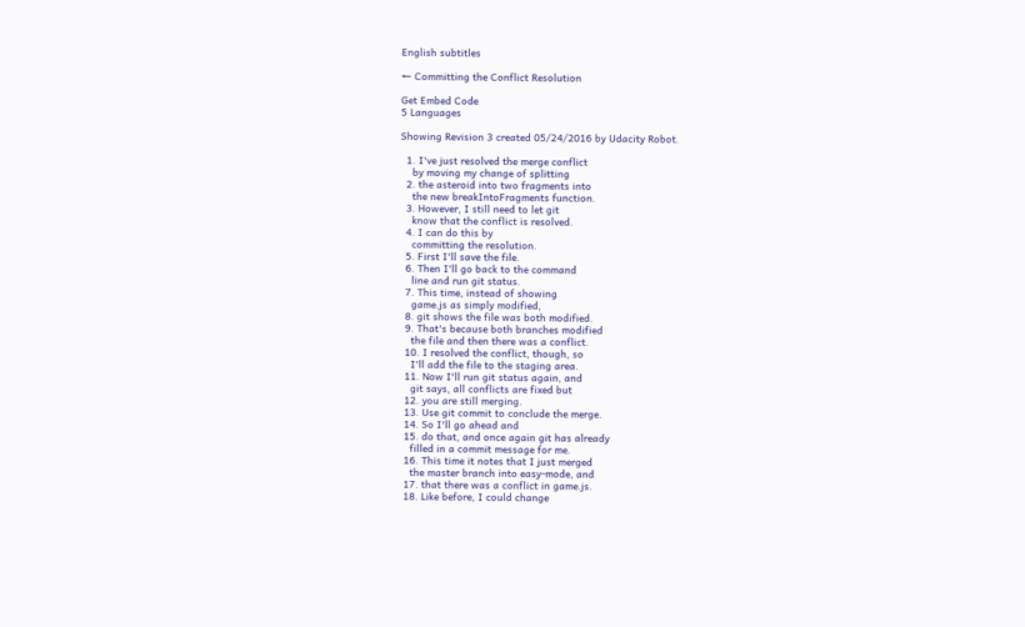English subtitles

← Committing the Conflict Resolution

Get Embed Code
5 Languages

Showing Revision 3 created 05/24/2016 by Udacity Robot.

  1. I've just resolved the merge conflict
    by moving my change of splitting
  2. the asteroid into two fragments into
    the new breakIntoFragments function.
  3. However, I still need to let git
    know that the conflict is resolved.
  4. I can do this by
    committing the resolution.
  5. First I'll save the file.
  6. Then I'll go back to the command
    line and run git status.
  7. This time, instead of showing
    game.js as simply modified,
  8. git shows the file was both modified.
  9. That's because both branches modified
    the file and then there was a conflict.
  10. I resolved the conflict, though, so
    I'll add the file to the staging area.
  11. Now I'll run git status again, and
    git says, all conflicts are fixed but
  12. you are still merging.
  13. Use git commit to conclude the merge.
  14. So I'll go ahead and
  15. do that, and once again git has already
    filled in a commit message for me.
  16. This time it notes that I just merged
    the master branch into easy-mode, and
  17. that there was a conflict in game.js.
  18. Like before, I could change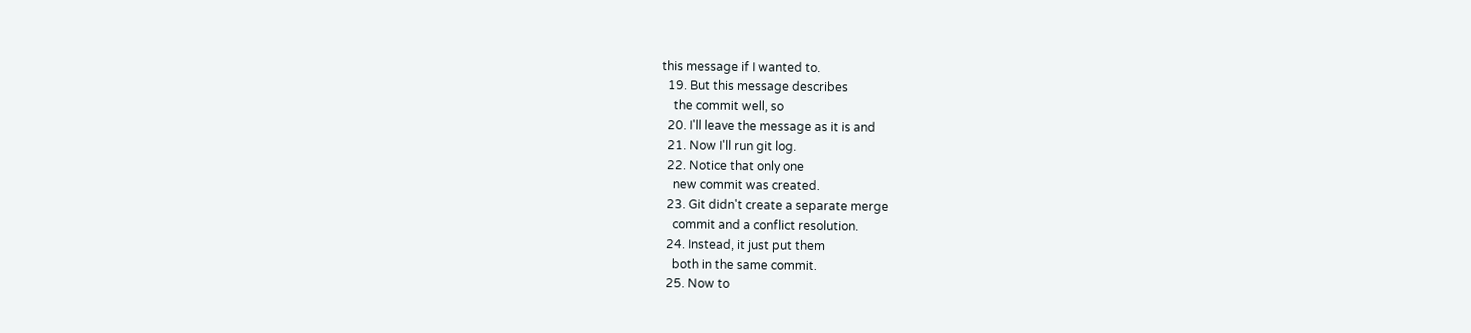this message if I wanted to.
  19. But this message describes
    the commit well, so
  20. I'll leave the message as it is and
  21. Now I'll run git log.
  22. Notice that only one
    new commit was created.
  23. Git didn't create a separate merge
    commit and a conflict resolution.
  24. Instead, it just put them
    both in the same commit.
  25. Now to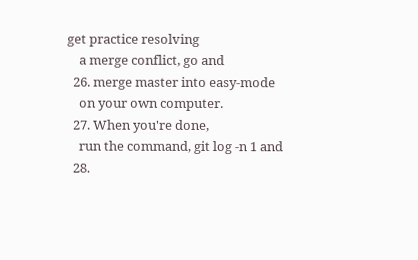get practice resolving
    a merge conflict, go and
  26. merge master into easy-mode
    on your own computer.
  27. When you're done,
    run the command, git log -n 1 and
  28.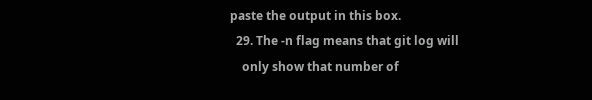paste the output in this box.
  29. The -n flag means that git log will
    only show that number of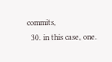commits,
  30. in this case, one.